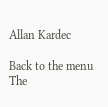Allan Kardec

Back to the menu
The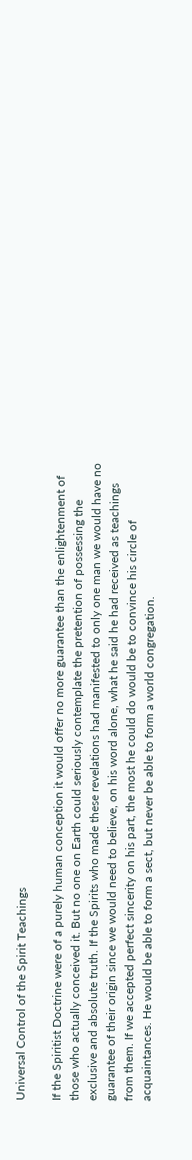Universal Control of the Spirit Teachings

If the Spiritist Doctrine were of a purely human conception it would offer no more guarantee than the enlightenment of those who actually conceived it. But no one on Earth could seriously contemplate the pretention of possessing the exclusive and absolute truth. If the Spirits who made these revelations had manifested to only one man we would have no guarantee of their origin since we would need to believe, on his word alone, what he said he had received as teachings from them. If we accepted perfect sincerity on his part, the most he could do would be to convince his circle of acquaintances. He would be able to form a sect, but never be able to form a world congregation.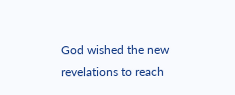God wished the new revelations to reach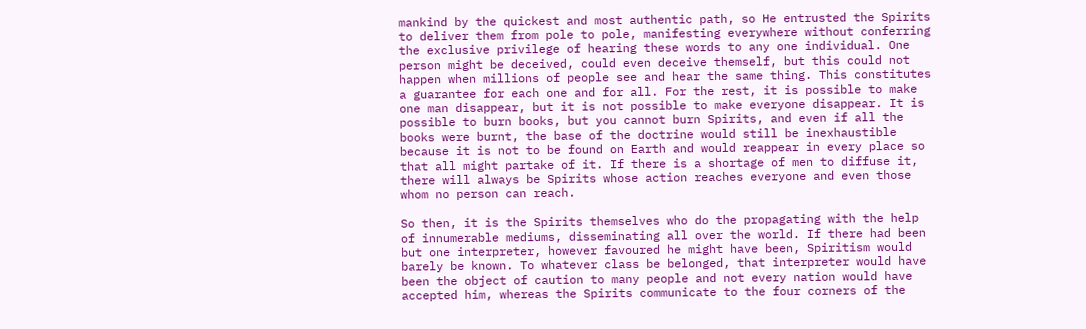mankind by the quickest and most authentic path, so He entrusted the Spirits to deliver them from pole to pole, manifesting everywhere without conferring the exclusive privilege of hearing these words to any one individual. One person might be deceived, could even deceive themself, but this could not happen when millions of people see and hear the same thing. This constitutes a guarantee for each one and for all. For the rest, it is possible to make one man disappear, but it is not possible to make everyone disappear. It is possible to burn books, but you cannot burn Spirits, and even if all the books were burnt, the base of the doctrine would still be inexhaustible because it is not to be found on Earth and would reappear in every place so that all might partake of it. If there is a shortage of men to diffuse it, there will always be Spirits whose action reaches everyone and even those whom no person can reach.

So then, it is the Spirits themselves who do the propagating with the help of innumerable mediums, disseminating all over the world. If there had been but one interpreter, however favoured he might have been, Spiritism would barely be known. To whatever class be belonged, that interpreter would have been the object of caution to many people and not every nation would have accepted him, whereas the Spirits communicate to the four corners of the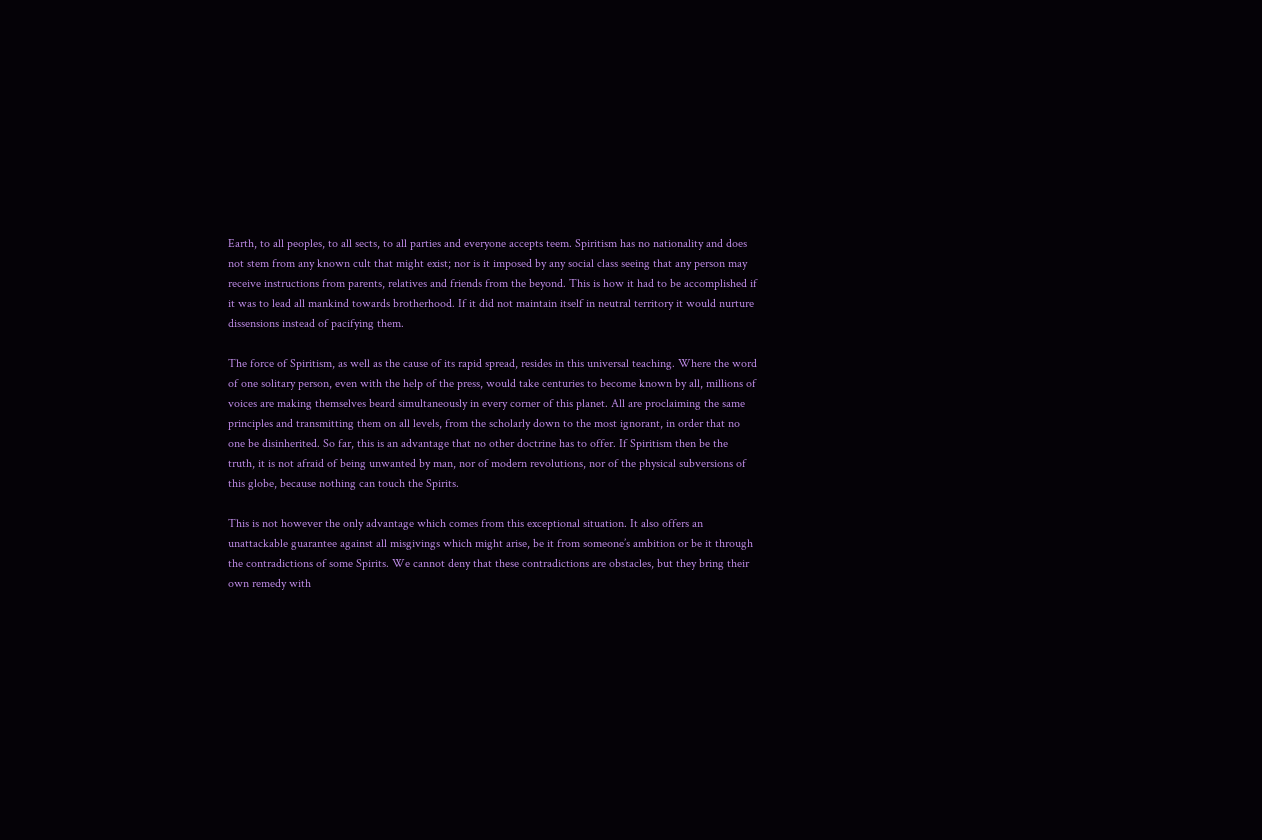Earth, to all peoples, to all sects, to all parties and everyone accepts teem. Spiritism has no nationality and does not stem from any known cult that might exist; nor is it imposed by any social class seeing that any person may receive instructions from parents, relatives and friends from the beyond. This is how it had to be accomplished if it was to lead all mankind towards brotherhood. If it did not maintain itself in neutral territory it would nurture dissensions instead of pacifying them.

The force of Spiritism, as well as the cause of its rapid spread, resides in this universal teaching. Where the word of one solitary person, even with the help of the press, would take centuries to become known by all, millions of voices are making themselves beard simultaneously in every corner of this planet. All are proclaiming the same principles and transmitting them on all levels, from the scholarly down to the most ignorant, in order that no one be disinherited. So far, this is an advantage that no other doctrine has to offer. If Spiritism then be the truth, it is not afraid of being unwanted by man, nor of modern revolutions, nor of the physical subversions of this globe, because nothing can touch the Spirits.

This is not however the only advantage which comes from this exceptional situation. It also offers an unattackable guarantee against all misgivings which might arise, be it from someone’s ambition or be it through the contradictions of some Spirits. We cannot deny that these contradictions are obstacles, but they bring their own remedy with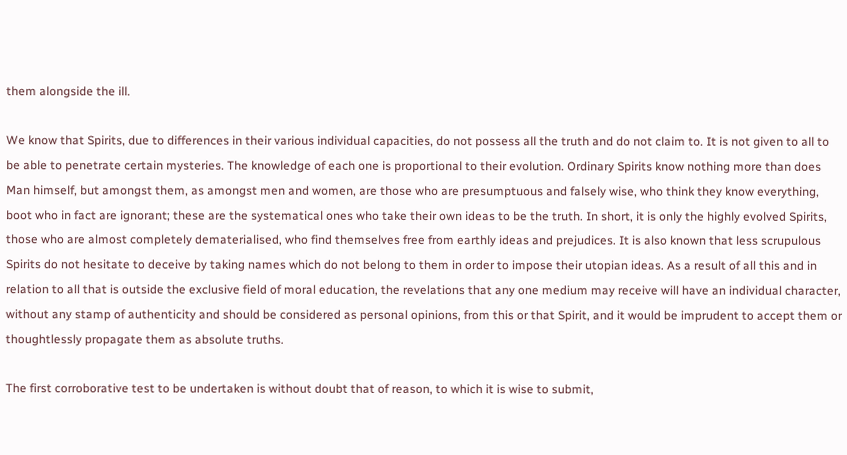them alongside the ill.

We know that Spirits, due to differences in their various individual capacities, do not possess all the truth and do not claim to. It is not given to all to be able to penetrate certain mysteries. The knowledge of each one is proportional to their evolution. Ordinary Spirits know nothing more than does Man himself, but amongst them, as amongst men and women, are those who are presumptuous and falsely wise, who think they know everything, boot who in fact are ignorant; these are the systematical ones who take their own ideas to be the truth. In short, it is only the highly evolved Spirits, those who are almost completely dematerialised, who find themselves free from earthly ideas and prejudices. It is also known that less scrupulous Spirits do not hesitate to deceive by taking names which do not belong to them in order to impose their utopian ideas. As a result of all this and in relation to all that is outside the exclusive field of moral education, the revelations that any one medium may receive will have an individual character, without any stamp of authenticity and should be considered as personal opinions, from this or that Spirit, and it would be imprudent to accept them or thoughtlessly propagate them as absolute truths.

The first corroborative test to be undertaken is without doubt that of reason, to which it is wise to submit,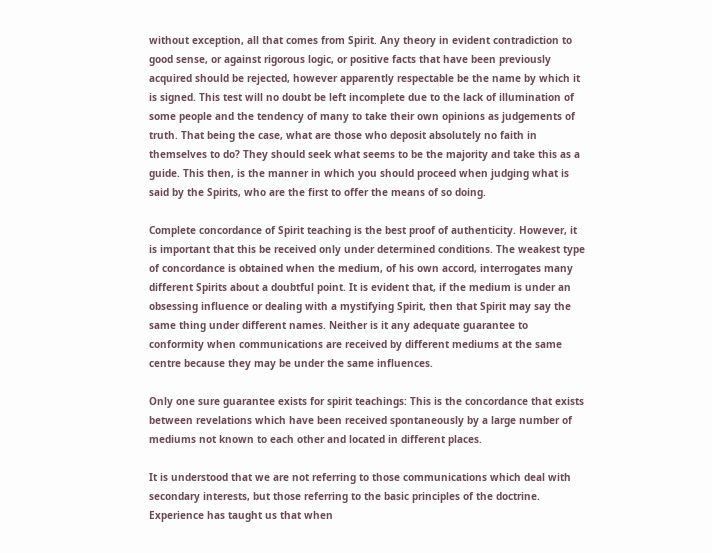without exception, all that comes from Spirit. Any theory in evident contradiction to good sense, or against rigorous logic, or positive facts that have been previously acquired should be rejected, however apparently respectable be the name by which it is signed. This test will no doubt be left incomplete due to the lack of illumination of some people and the tendency of many to take their own opinions as judgements of truth. That being the case, what are those who deposit absolutely no faith in themselves to do? They should seek what seems to be the majority and take this as a guide. This then, is the manner in which you should proceed when judging what is said by the Spirits, who are the first to offer the means of so doing.

Complete concordance of Spirit teaching is the best proof of authenticity. However, it is important that this be received only under determined conditions. The weakest type of concordance is obtained when the medium, of his own accord, interrogates many different Spirits about a doubtful point. It is evident that, if the medium is under an obsessing influence or dealing with a mystifying Spirit, then that Spirit may say the same thing under different names. Neither is it any adequate guarantee to conformity when communications are received by different mediums at the same centre because they may be under the same influences.

Only one sure guarantee exists for spirit teachings: This is the concordance that exists between revelations which have been received spontaneously by a large number of mediums not known to each other and located in different places.

It is understood that we are not referring to those communications which deal with secondary interests, but those referring to the basic principles of the doctrine. Experience has taught us that when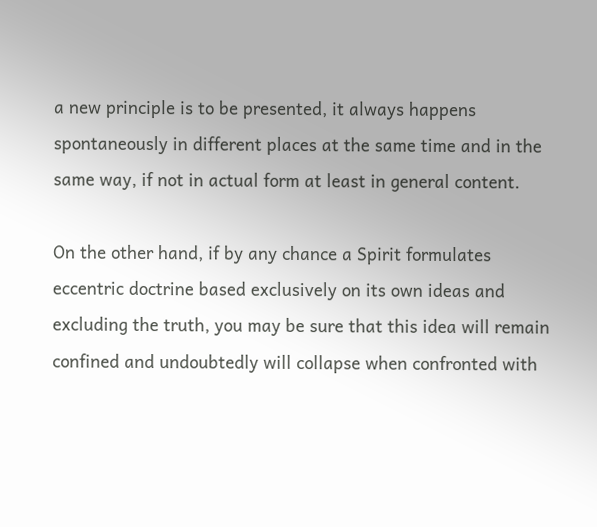a new principle is to be presented, it always happens spontaneously in different places at the same time and in the same way, if not in actual form at least in general content.

On the other hand, if by any chance a Spirit formulates eccentric doctrine based exclusively on its own ideas and excluding the truth, you may be sure that this idea will remain confined and undoubtedly will collapse when confronted with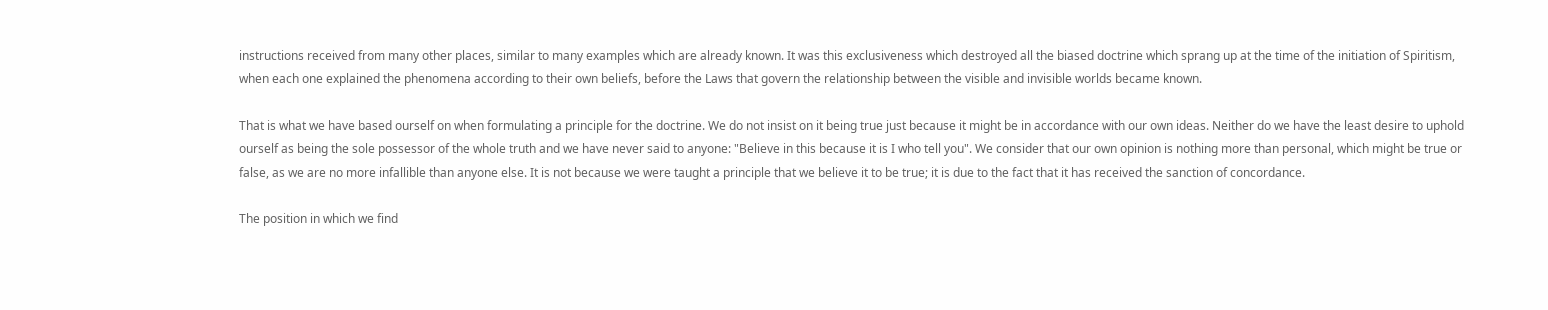instructions received from many other places, similar to many examples which are already known. It was this exclusiveness which destroyed all the biased doctrine which sprang up at the time of the initiation of Spiritism, when each one explained the phenomena according to their own beliefs, before the Laws that govern the relationship between the visible and invisible worlds became known.

That is what we have based ourself on when formulating a principle for the doctrine. We do not insist on it being true just because it might be in accordance with our own ideas. Neither do we have the least desire to uphold ourself as being the sole possessor of the whole truth and we have never said to anyone: "Believe in this because it is I who tell you". We consider that our own opinion is nothing more than personal, which might be true or false, as we are no more infallible than anyone else. It is not because we were taught a principle that we believe it to be true; it is due to the fact that it has received the sanction of concordance.

The position in which we find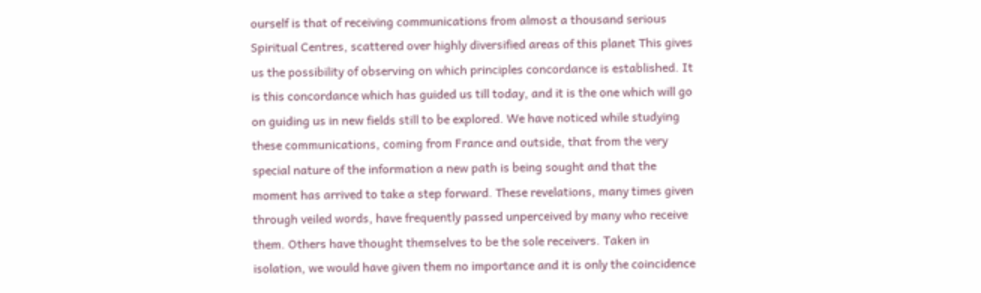ourself is that of receiving communications from almost a thousand serious Spiritual Centres, scattered over highly diversified areas of this planet This gives us the possibility of observing on which principles concordance is established. It is this concordance which has guided us till today, and it is the one which will go on guiding us in new fields still to be explored. We have noticed while studying these communications, coming from France and outside, that from the very special nature of the information a new path is being sought and that the moment has arrived to take a step forward. These revelations, many times given through veiled words, have frequently passed unperceived by many who receive them. Others have thought themselves to be the sole receivers. Taken in isolation, we would have given them no importance and it is only the coincidence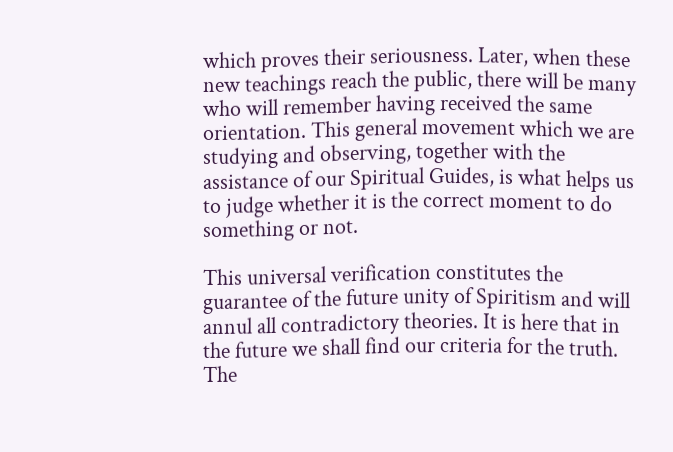which proves their seriousness. Later, when these new teachings reach the public, there will be many who will remember having received the same orientation. This general movement which we are studying and observing, together with the assistance of our Spiritual Guides, is what helps us to judge whether it is the correct moment to do something or not.

This universal verification constitutes the guarantee of the future unity of Spiritism and will annul all contradictory theories. It is here that in the future we shall find our criteria for the truth. The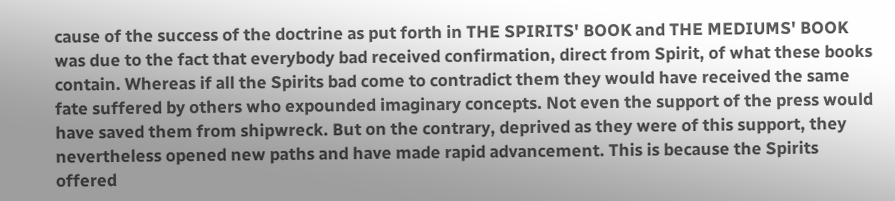cause of the success of the doctrine as put forth in THE SPIRITS' BOOK and THE MEDIUMS' BOOK was due to the fact that everybody bad received confirmation, direct from Spirit, of what these books contain. Whereas if all the Spirits bad come to contradict them they would have received the same fate suffered by others who expounded imaginary concepts. Not even the support of the press would have saved them from shipwreck. But on the contrary, deprived as they were of this support, they nevertheless opened new paths and have made rapid advancement. This is because the Spirits offered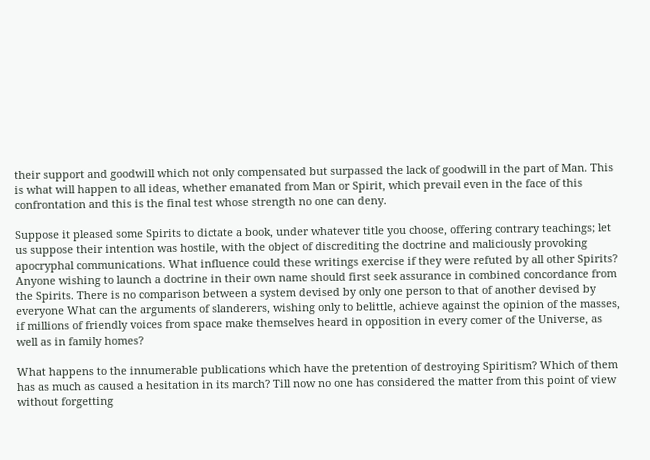their support and goodwill which not only compensated but surpassed the lack of goodwill in the part of Man. This is what will happen to all ideas, whether emanated from Man or Spirit, which prevail even in the face of this confrontation and this is the final test whose strength no one can deny.

Suppose it pleased some Spirits to dictate a book, under whatever title you choose, offering contrary teachings; let us suppose their intention was hostile, with the object of discrediting the doctrine and maliciously provoking apocryphal communications. What influence could these writings exercise if they were refuted by all other Spirits? Anyone wishing to launch a doctrine in their own name should first seek assurance in combined concordance from the Spirits. There is no comparison between a system devised by only one person to that of another devised by everyone What can the arguments of slanderers, wishing only to belittle, achieve against the opinion of the masses, if millions of friendly voices from space make themselves heard in opposition in every comer of the Universe, as well as in family homes?

What happens to the innumerable publications which have the pretention of destroying Spiritism? Which of them has as much as caused a hesitation in its march? Till now no one has considered the matter from this point of view without forgetting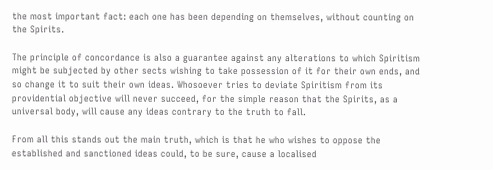the most important fact: each one has been depending on themselves, without counting on the Spirits.

The principle of concordance is also a guarantee against any alterations to which Spiritism might be subjected by other sects wishing to take possession of it for their own ends, and so change it to suit their own ideas. Whosoever tries to deviate Spiritism from its providential objective will never succeed, for the simple reason that the Spirits, as a universal body, will cause any ideas contrary to the truth to fall.

From all this stands out the main truth, which is that he who wishes to oppose the established and sanctioned ideas could, to be sure, cause a localised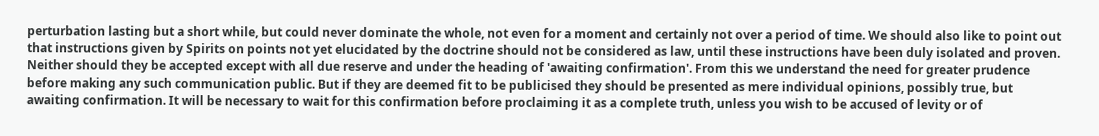perturbation lasting but a short while, but could never dominate the whole, not even for a moment and certainly not over a period of time. We should also like to point out that instructions given by Spirits on points not yet elucidated by the doctrine should not be considered as law, until these instructions have been duly isolated and proven. Neither should they be accepted except with all due reserve and under the heading of 'awaiting confirmation'. From this we understand the need for greater prudence before making any such communication public. But if they are deemed fit to be publicised they should be presented as mere individual opinions, possibly true, but awaiting confirmation. It will be necessary to wait for this confirmation before proclaiming it as a complete truth, unless you wish to be accused of levity or of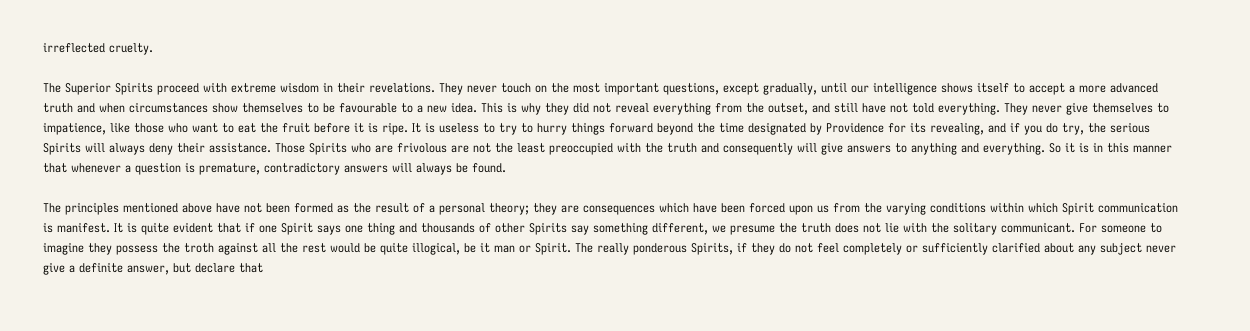irreflected cruelty.

The Superior Spirits proceed with extreme wisdom in their revelations. They never touch on the most important questions, except gradually, until our intelligence shows itself to accept a more advanced truth and when circumstances show themselves to be favourable to a new idea. This is why they did not reveal everything from the outset, and still have not told everything. They never give themselves to impatience, like those who want to eat the fruit before it is ripe. It is useless to try to hurry things forward beyond the time designated by Providence for its revealing, and if you do try, the serious Spirits will always deny their assistance. Those Spirits who are frivolous are not the least preoccupied with the truth and consequently will give answers to anything and everything. So it is in this manner that whenever a question is premature, contradictory answers will always be found.

The principles mentioned above have not been formed as the result of a personal theory; they are consequences which have been forced upon us from the varying conditions within which Spirit communication is manifest. It is quite evident that if one Spirit says one thing and thousands of other Spirits say something different, we presume the truth does not lie with the solitary communicant. For someone to imagine they possess the troth against all the rest would be quite illogical, be it man or Spirit. The really ponderous Spirits, if they do not feel completely or sufficiently clarified about any subject never give a definite answer, but declare that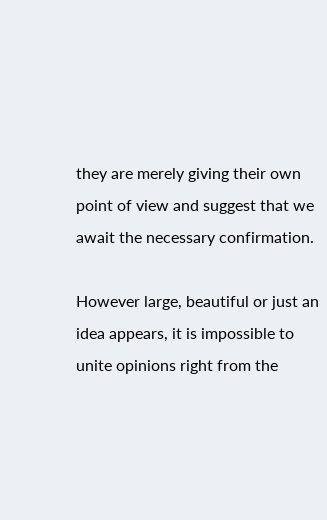they are merely giving their own point of view and suggest that we await the necessary confirmation.

However large, beautiful or just an idea appears, it is impossible to unite opinions right from the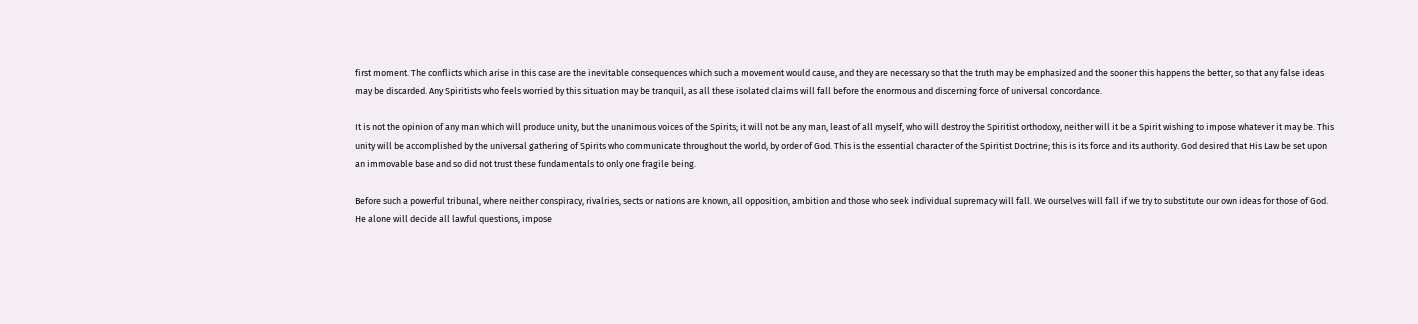first moment. The conflicts which arise in this case are the inevitable consequences which such a movement would cause, and they are necessary so that the truth may be emphasized and the sooner this happens the better, so that any false ideas may be discarded. Any Spiritists who feels worried by this situation may be tranquil, as all these isolated claims will fall before the enormous and discerning force of universal concordance.

It is not the opinion of any man which will produce unity, but the unanimous voices of the Spirits; it will not be any man, least of all myself, who will destroy the Spiritist orthodoxy, neither will it be a Spirit wishing to impose whatever it may be. This unity will be accomplished by the universal gathering of Spirits who communicate throughout the world, by order of God. This is the essential character of the Spiritist Doctrine; this is its force and its authority. God desired that His Law be set upon an immovable base and so did not trust these fundamentals to only one fragile being.

Before such a powerful tribunal, where neither conspiracy, rivalries, sects or nations are known, all opposition, ambition and those who seek individual supremacy will fall. We ourselves will fall if we try to substitute our own ideas for those of God. He alone will decide all lawful questions, impose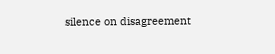silence on disagreement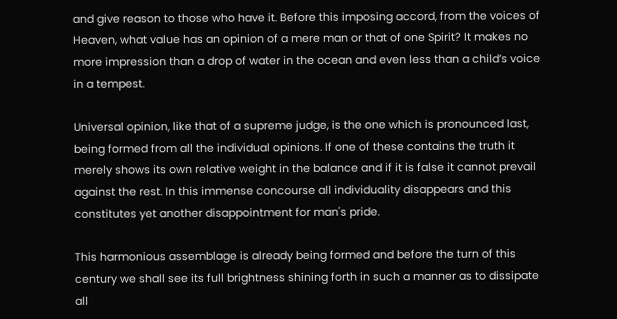and give reason to those who have it. Before this imposing accord, from the voices of Heaven, what value has an opinion of a mere man or that of one Spirit? It makes no more impression than a drop of water in the ocean and even less than a child’s voice in a tempest.

Universal opinion, like that of a supreme judge, is the one which is pronounced last, being formed from all the individual opinions. If one of these contains the truth it merely shows its own relative weight in the balance and if it is false it cannot prevail against the rest. In this immense concourse all individuality disappears and this constitutes yet another disappointment for man's pride.

This harmonious assemblage is already being formed and before the turn of this century we shall see its full brightness shining forth in such a manner as to dissipate all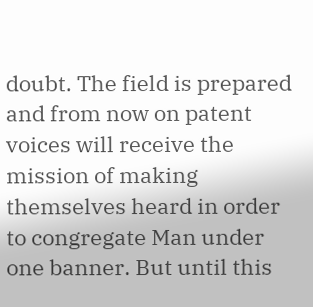doubt. The field is prepared and from now on patent voices will receive the mission of making themselves heard in order to congregate Man under one banner. But until this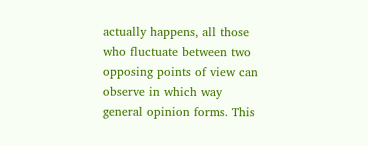actually happens, all those who fluctuate between two opposing points of view can observe in which way general opinion forms. This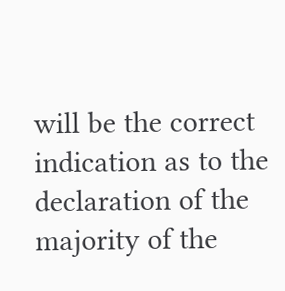will be the correct indication as to the declaration of the majority of the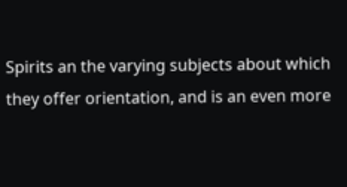Spirits an the varying subjects about which they offer orientation, and is an even more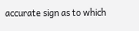accurate sign as to which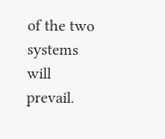of the two systems will prevail.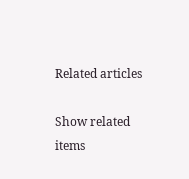Related articles

Show related items